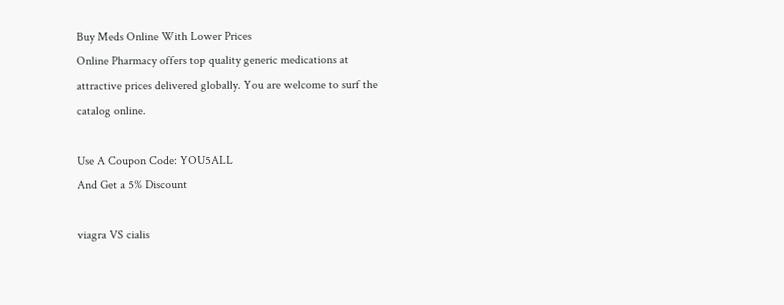Buy Meds Online With Lower Prices
Online Pharmacy offers top quality generic medications at attractive prices delivered globally. You are welcome to surf the catalog online.

Use A Coupon Code: YOU5ALL
And Get a 5% Discount

viagra VS cialis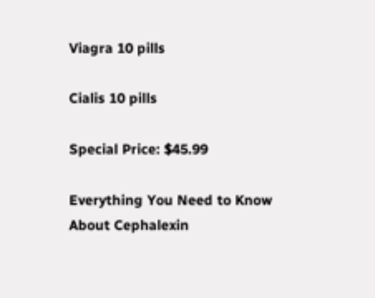Viagra 10 pills

Cialis 10 pills

Special Price: $45.99

Everything You Need to Know About Cephalexin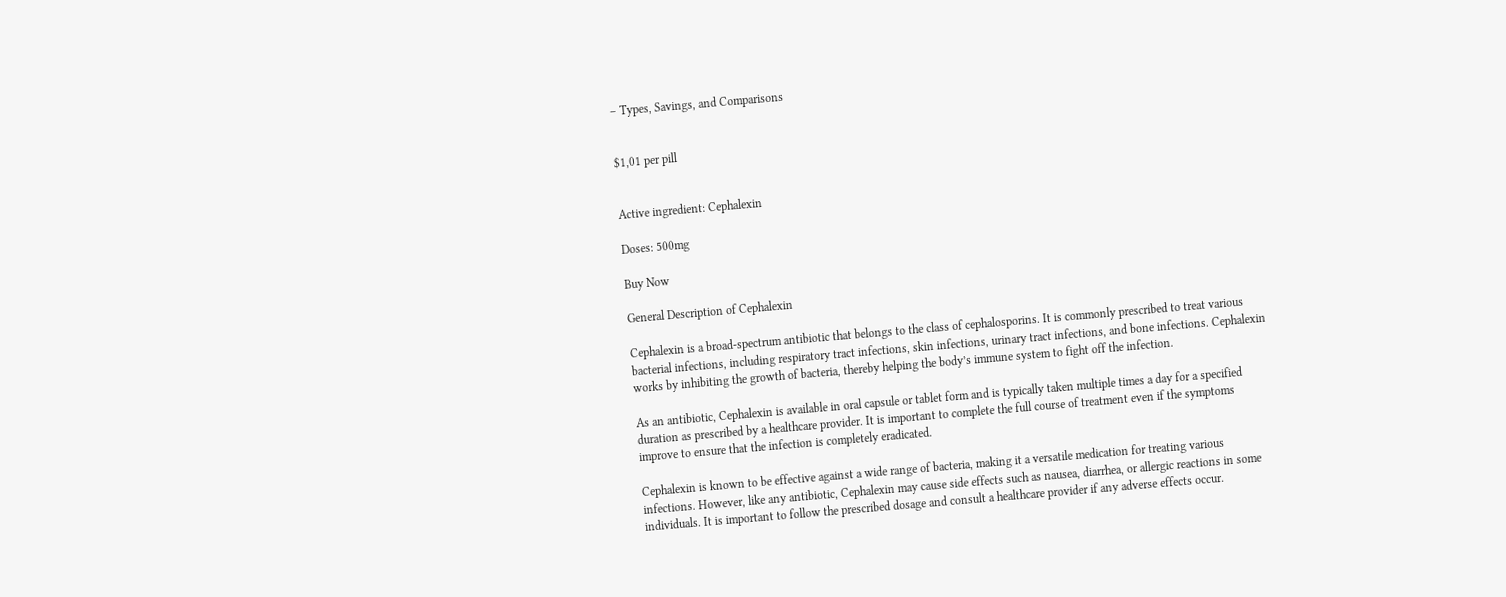– Types, Savings, and Comparisons


$1,01 per pill


Active ingredient: Cephalexin

Doses: 500mg

Buy Now

General Description of Cephalexin

Cephalexin is a broad-spectrum antibiotic that belongs to the class of cephalosporins. It is commonly prescribed to treat various bacterial infections, including respiratory tract infections, skin infections, urinary tract infections, and bone infections. Cephalexin works by inhibiting the growth of bacteria, thereby helping the body’s immune system to fight off the infection.

As an antibiotic, Cephalexin is available in oral capsule or tablet form and is typically taken multiple times a day for a specified duration as prescribed by a healthcare provider. It is important to complete the full course of treatment even if the symptoms improve to ensure that the infection is completely eradicated.

Cephalexin is known to be effective against a wide range of bacteria, making it a versatile medication for treating various infections. However, like any antibiotic, Cephalexin may cause side effects such as nausea, diarrhea, or allergic reactions in some individuals. It is important to follow the prescribed dosage and consult a healthcare provider if any adverse effects occur.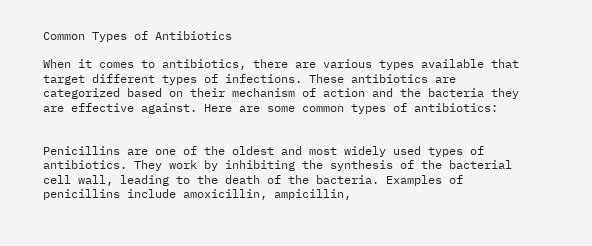Common Types of Antibiotics

When it comes to antibiotics, there are various types available that target different types of infections. These antibiotics are categorized based on their mechanism of action and the bacteria they are effective against. Here are some common types of antibiotics:


Penicillins are one of the oldest and most widely used types of antibiotics. They work by inhibiting the synthesis of the bacterial cell wall, leading to the death of the bacteria. Examples of penicillins include amoxicillin, ampicillin,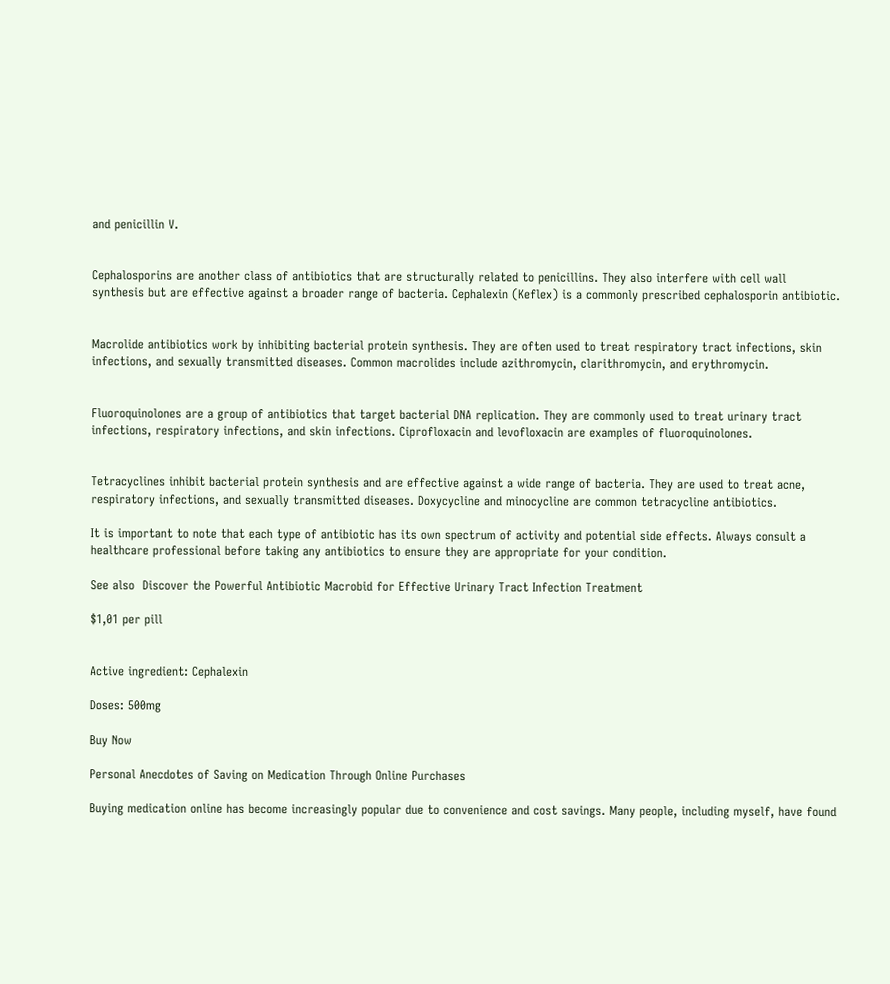and penicillin V.


Cephalosporins are another class of antibiotics that are structurally related to penicillins. They also interfere with cell wall synthesis but are effective against a broader range of bacteria. Cephalexin (Keflex) is a commonly prescribed cephalosporin antibiotic.


Macrolide antibiotics work by inhibiting bacterial protein synthesis. They are often used to treat respiratory tract infections, skin infections, and sexually transmitted diseases. Common macrolides include azithromycin, clarithromycin, and erythromycin.


Fluoroquinolones are a group of antibiotics that target bacterial DNA replication. They are commonly used to treat urinary tract infections, respiratory infections, and skin infections. Ciprofloxacin and levofloxacin are examples of fluoroquinolones.


Tetracyclines inhibit bacterial protein synthesis and are effective against a wide range of bacteria. They are used to treat acne, respiratory infections, and sexually transmitted diseases. Doxycycline and minocycline are common tetracycline antibiotics.

It is important to note that each type of antibiotic has its own spectrum of activity and potential side effects. Always consult a healthcare professional before taking any antibiotics to ensure they are appropriate for your condition.

See also  Discover the Powerful Antibiotic Macrobid for Effective Urinary Tract Infection Treatment

$1,01 per pill


Active ingredient: Cephalexin

Doses: 500mg

Buy Now

Personal Anecdotes of Saving on Medication Through Online Purchases

Buying medication online has become increasingly popular due to convenience and cost savings. Many people, including myself, have found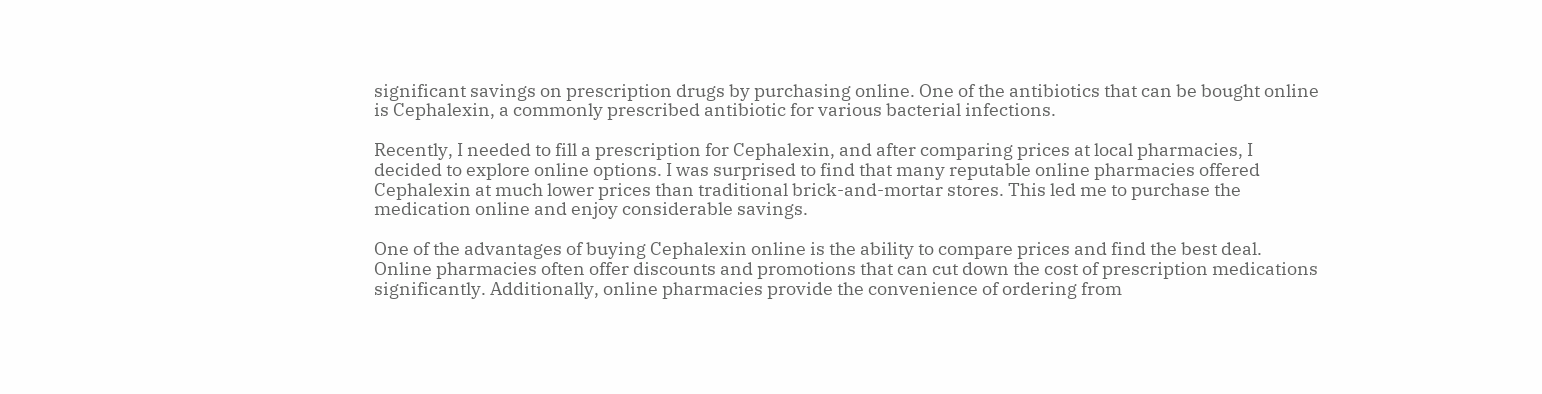significant savings on prescription drugs by purchasing online. One of the antibiotics that can be bought online is Cephalexin, a commonly prescribed antibiotic for various bacterial infections.

Recently, I needed to fill a prescription for Cephalexin, and after comparing prices at local pharmacies, I decided to explore online options. I was surprised to find that many reputable online pharmacies offered Cephalexin at much lower prices than traditional brick-and-mortar stores. This led me to purchase the medication online and enjoy considerable savings.

One of the advantages of buying Cephalexin online is the ability to compare prices and find the best deal. Online pharmacies often offer discounts and promotions that can cut down the cost of prescription medications significantly. Additionally, online pharmacies provide the convenience of ordering from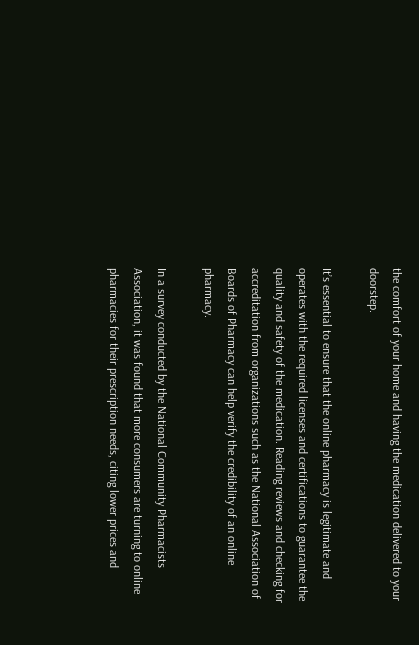the comfort of your home and having the medication delivered to your doorstep.

It’s essential to ensure that the online pharmacy is legitimate and operates with the required licenses and certifications to guarantee the quality and safety of the medication. Reading reviews and checking for accreditation from organizations such as the National Association of Boards of Pharmacy can help verify the credibility of an online pharmacy.

In a survey conducted by the National Community Pharmacists Association, it was found that more consumers are turning to online pharmacies for their prescription needs, citing lower prices and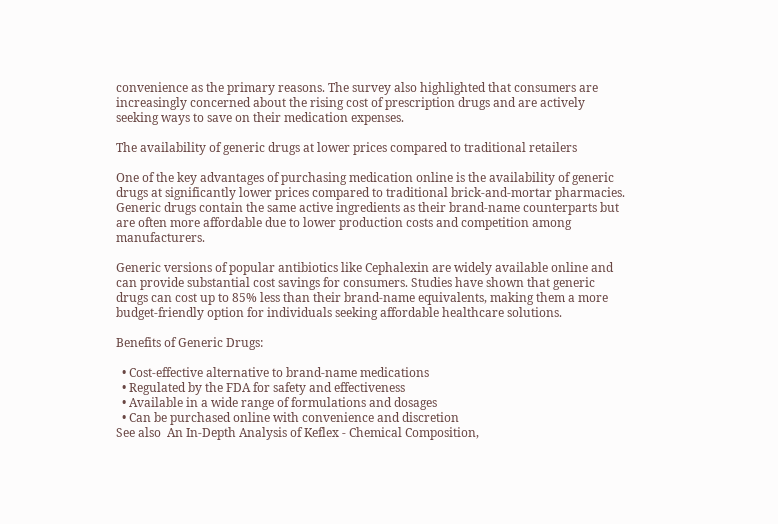convenience as the primary reasons. The survey also highlighted that consumers are increasingly concerned about the rising cost of prescription drugs and are actively seeking ways to save on their medication expenses.

The availability of generic drugs at lower prices compared to traditional retailers

One of the key advantages of purchasing medication online is the availability of generic drugs at significantly lower prices compared to traditional brick-and-mortar pharmacies. Generic drugs contain the same active ingredients as their brand-name counterparts but are often more affordable due to lower production costs and competition among manufacturers.

Generic versions of popular antibiotics like Cephalexin are widely available online and can provide substantial cost savings for consumers. Studies have shown that generic drugs can cost up to 85% less than their brand-name equivalents, making them a more budget-friendly option for individuals seeking affordable healthcare solutions.

Benefits of Generic Drugs:

  • Cost-effective alternative to brand-name medications
  • Regulated by the FDA for safety and effectiveness
  • Available in a wide range of formulations and dosages
  • Can be purchased online with convenience and discretion
See also  An In-Depth Analysis of Keflex - Chemical Composition,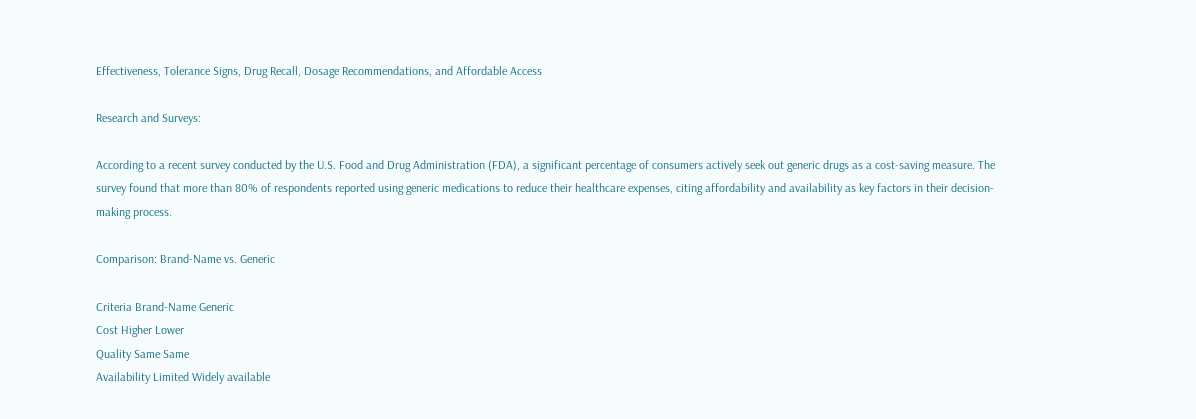Effectiveness, Tolerance Signs, Drug Recall, Dosage Recommendations, and Affordable Access

Research and Surveys:

According to a recent survey conducted by the U.S. Food and Drug Administration (FDA), a significant percentage of consumers actively seek out generic drugs as a cost-saving measure. The survey found that more than 80% of respondents reported using generic medications to reduce their healthcare expenses, citing affordability and availability as key factors in their decision-making process.

Comparison: Brand-Name vs. Generic

Criteria Brand-Name Generic
Cost Higher Lower
Quality Same Same
Availability Limited Widely available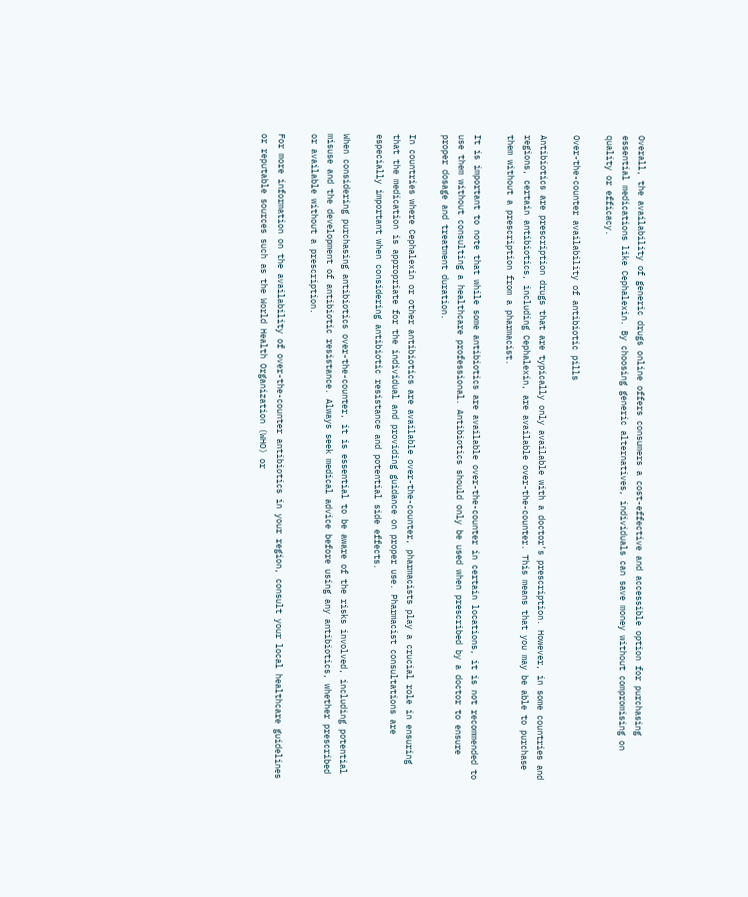Overall, the availability of generic drugs online offers consumers a cost-effective and accessible option for purchasing essential medications like Cephalexin. By choosing generic alternatives, individuals can save money without compromising on quality or efficacy.

Over-the-counter availability of antibiotic pills

Antibiotics are prescription drugs that are typically only available with a doctor’s prescription. However, in some countries and regions, certain antibiotics, including Cephalexin, are available over-the-counter. This means that you may be able to purchase them without a prescription from a pharmacist.

It is important to note that while some antibiotics are available over-the-counter in certain locations, it is not recommended to use them without consulting a healthcare professional. Antibiotics should only be used when prescribed by a doctor to ensure proper dosage and treatment duration.

In countries where Cephalexin or other antibiotics are available over-the-counter, pharmacists play a crucial role in ensuring that the medication is appropriate for the individual and providing guidance on proper use. Pharmacist consultations are especially important when considering antibiotic resistance and potential side effects.

When considering purchasing antibiotics over-the-counter, it is essential to be aware of the risks involved, including potential misuse and the development of antibiotic resistance. Always seek medical advice before using any antibiotics, whether prescribed or available without a prescription.

For more information on the availability of over-the-counter antibiotics in your region, consult your local healthcare guidelines or reputable sources such as the World Health Organization (WHO) or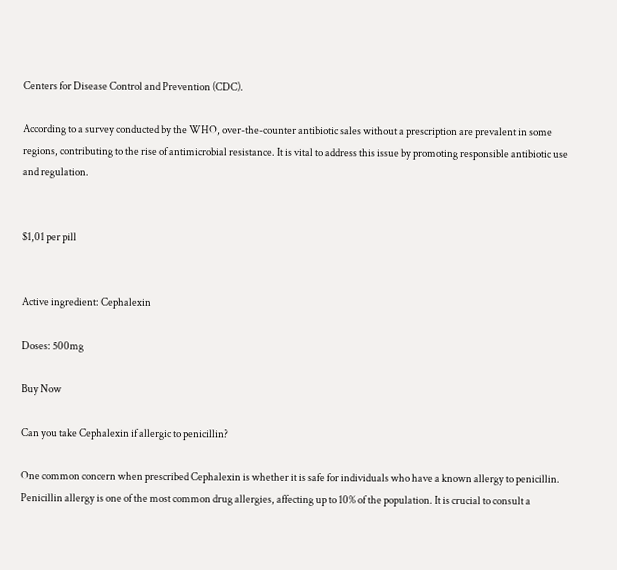Centers for Disease Control and Prevention (CDC).

According to a survey conducted by the WHO, over-the-counter antibiotic sales without a prescription are prevalent in some regions, contributing to the rise of antimicrobial resistance. It is vital to address this issue by promoting responsible antibiotic use and regulation.


$1,01 per pill


Active ingredient: Cephalexin

Doses: 500mg

Buy Now

Can you take Cephalexin if allergic to penicillin?

One common concern when prescribed Cephalexin is whether it is safe for individuals who have a known allergy to penicillin. Penicillin allergy is one of the most common drug allergies, affecting up to 10% of the population. It is crucial to consult a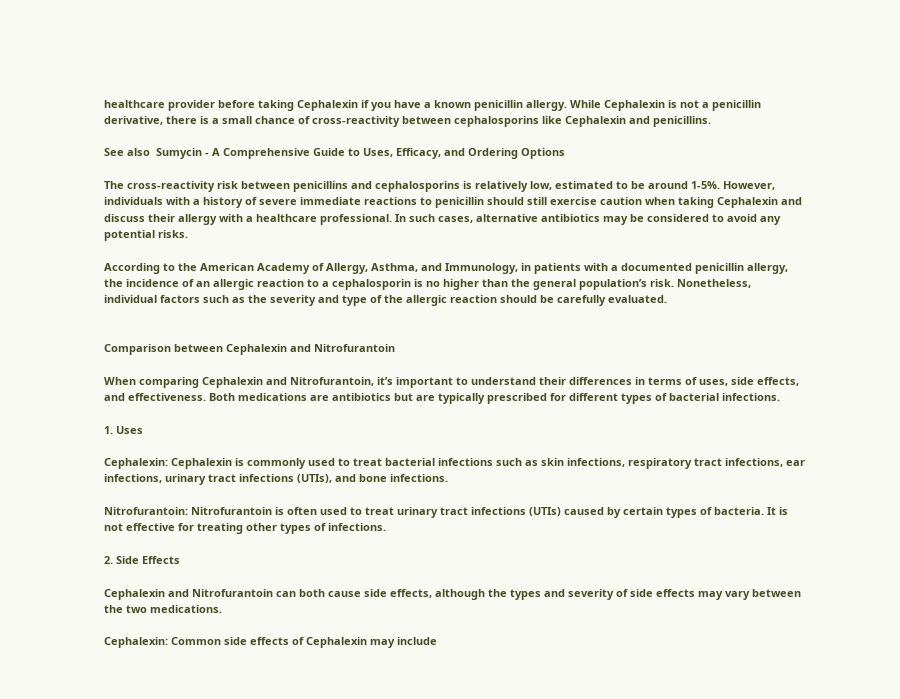healthcare provider before taking Cephalexin if you have a known penicillin allergy. While Cephalexin is not a penicillin derivative, there is a small chance of cross-reactivity between cephalosporins like Cephalexin and penicillins.

See also  Sumycin - A Comprehensive Guide to Uses, Efficacy, and Ordering Options

The cross-reactivity risk between penicillins and cephalosporins is relatively low, estimated to be around 1-5%. However, individuals with a history of severe immediate reactions to penicillin should still exercise caution when taking Cephalexin and discuss their allergy with a healthcare professional. In such cases, alternative antibiotics may be considered to avoid any potential risks.

According to the American Academy of Allergy, Asthma, and Immunology, in patients with a documented penicillin allergy, the incidence of an allergic reaction to a cephalosporin is no higher than the general population’s risk. Nonetheless, individual factors such as the severity and type of the allergic reaction should be carefully evaluated.


Comparison between Cephalexin and Nitrofurantoin

When comparing Cephalexin and Nitrofurantoin, it’s important to understand their differences in terms of uses, side effects, and effectiveness. Both medications are antibiotics but are typically prescribed for different types of bacterial infections.

1. Uses

Cephalexin: Cephalexin is commonly used to treat bacterial infections such as skin infections, respiratory tract infections, ear infections, urinary tract infections (UTIs), and bone infections.

Nitrofurantoin: Nitrofurantoin is often used to treat urinary tract infections (UTIs) caused by certain types of bacteria. It is not effective for treating other types of infections.

2. Side Effects

Cephalexin and Nitrofurantoin can both cause side effects, although the types and severity of side effects may vary between the two medications.

Cephalexin: Common side effects of Cephalexin may include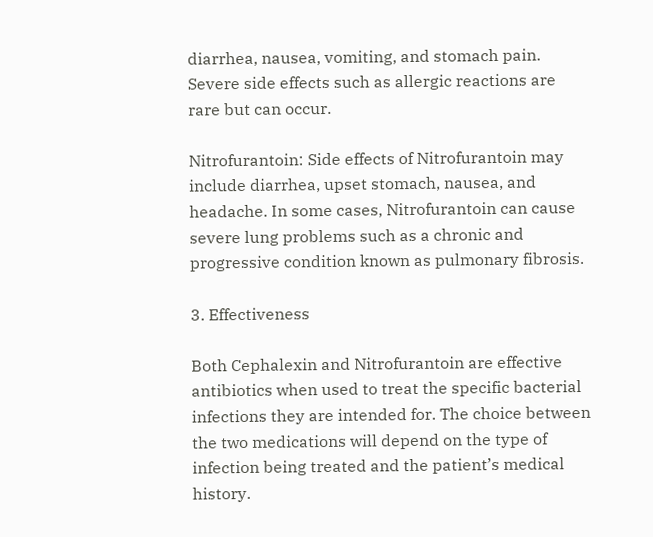diarrhea, nausea, vomiting, and stomach pain. Severe side effects such as allergic reactions are rare but can occur.

Nitrofurantoin: Side effects of Nitrofurantoin may include diarrhea, upset stomach, nausea, and headache. In some cases, Nitrofurantoin can cause severe lung problems such as a chronic and progressive condition known as pulmonary fibrosis.

3. Effectiveness

Both Cephalexin and Nitrofurantoin are effective antibiotics when used to treat the specific bacterial infections they are intended for. The choice between the two medications will depend on the type of infection being treated and the patient’s medical history.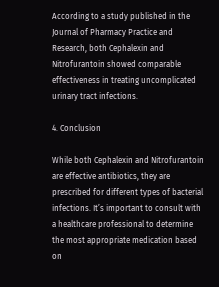According to a study published in the Journal of Pharmacy Practice and Research, both Cephalexin and Nitrofurantoin showed comparable effectiveness in treating uncomplicated urinary tract infections.

4. Conclusion

While both Cephalexin and Nitrofurantoin are effective antibiotics, they are prescribed for different types of bacterial infections. It’s important to consult with a healthcare professional to determine the most appropriate medication based on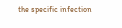the specific infection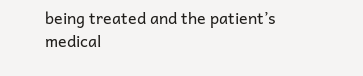being treated and the patient’s medical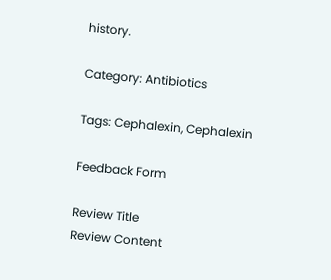history.

Category: Antibiotics

Tags: Cephalexin, Cephalexin

Feedback Form

Review Title
Review Content